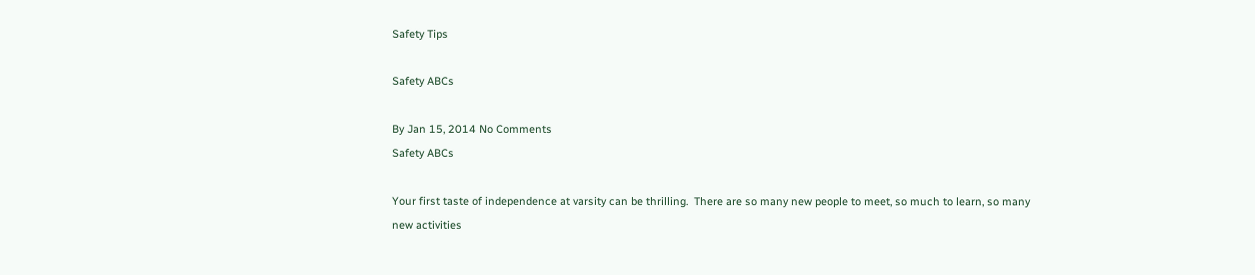Safety Tips

Safety ABCs

By Jan 15, 2014 No Comments
Safety ABCs

Your first taste of independence at varsity can be thrilling.  There are so many new people to meet, so much to learn, so many new activities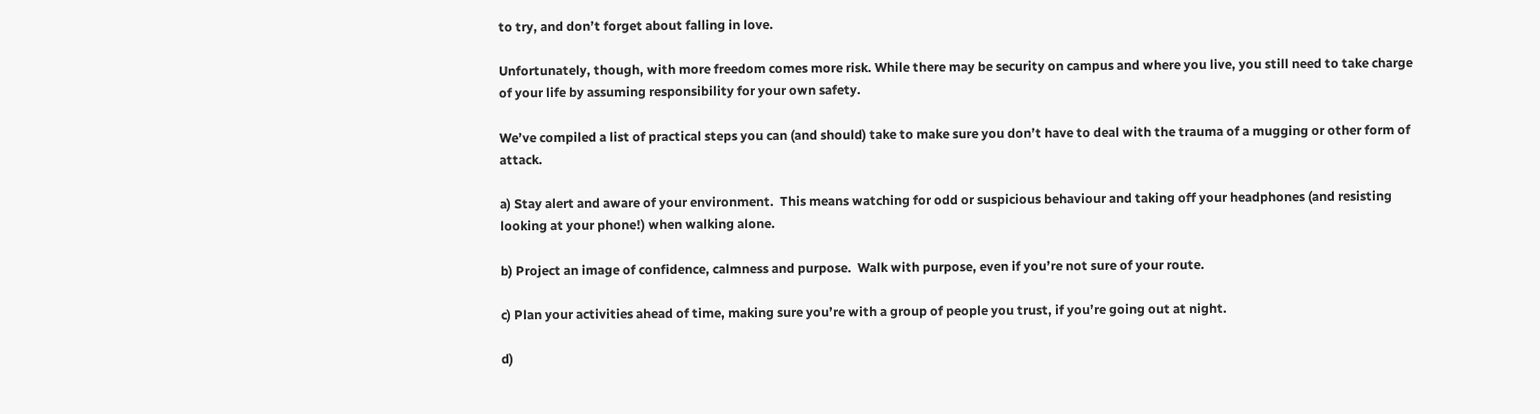to try, and don’t forget about falling in love.

Unfortunately, though, with more freedom comes more risk. While there may be security on campus and where you live, you still need to take charge of your life by assuming responsibility for your own safety.

We’ve compiled a list of practical steps you can (and should) take to make sure you don’t have to deal with the trauma of a mugging or other form of attack.

a) Stay alert and aware of your environment.  This means watching for odd or suspicious behaviour and taking off your headphones (and resisting looking at your phone!) when walking alone.

b) Project an image of confidence, calmness and purpose.  Walk with purpose, even if you’re not sure of your route.

c) Plan your activities ahead of time, making sure you’re with a group of people you trust, if you’re going out at night.

d)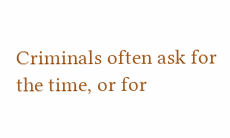Criminals often ask for the time, or for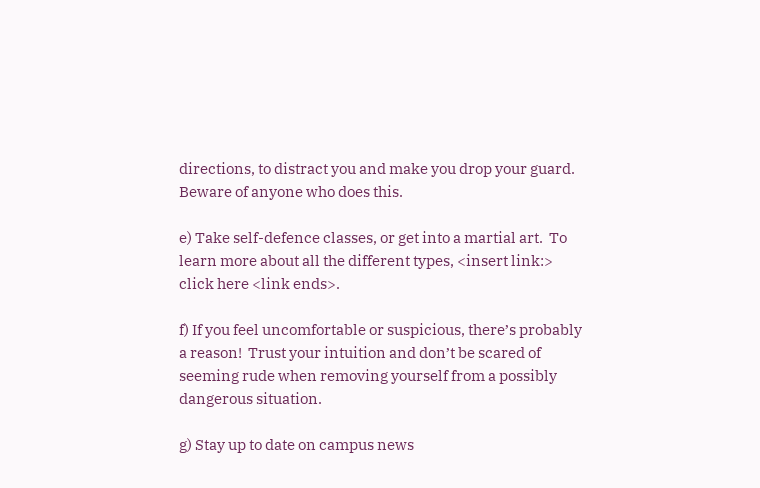directions, to distract you and make you drop your guard.  Beware of anyone who does this.

e) Take self-defence classes, or get into a martial art.  To learn more about all the different types, <insert link:> click here <link ends>.

f) If you feel uncomfortable or suspicious, there’s probably a reason!  Trust your intuition and don’t be scared of seeming rude when removing yourself from a possibly dangerous situation.

g) Stay up to date on campus news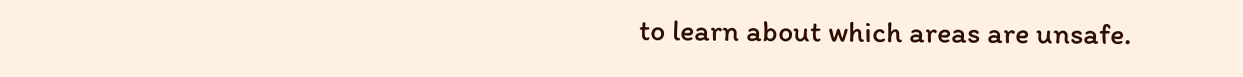to learn about which areas are unsafe.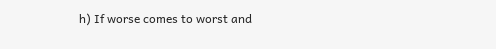h) If worse comes to worst and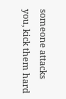someone attacks you, kick them hard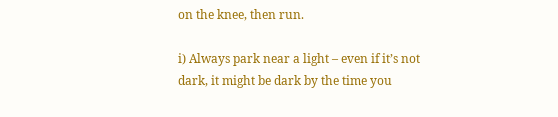on the knee, then run.

i) Always park near a light – even if it’s not dark, it might be dark by the time you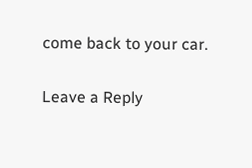come back to your car.


Leave a Reply